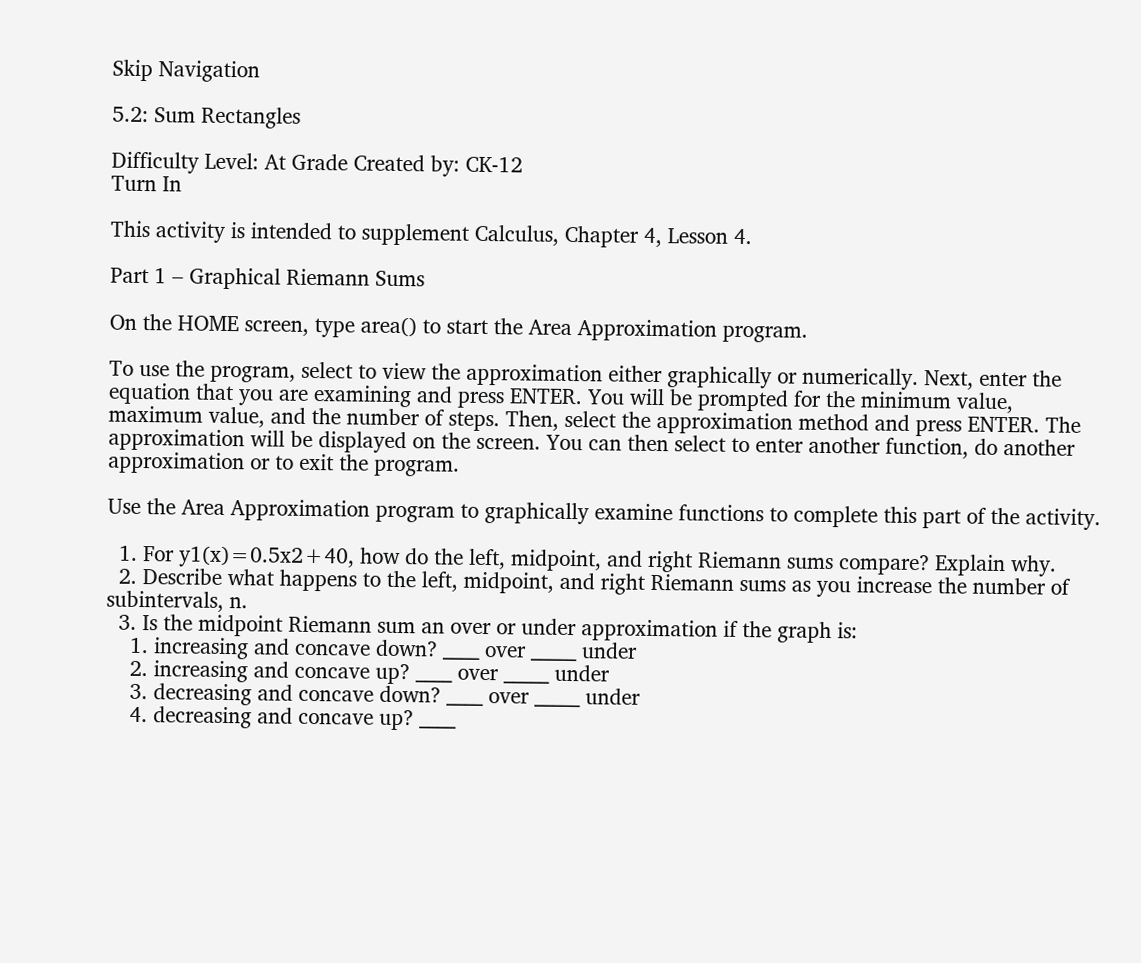Skip Navigation

5.2: Sum Rectangles

Difficulty Level: At Grade Created by: CK-12
Turn In

This activity is intended to supplement Calculus, Chapter 4, Lesson 4.

Part 1 – Graphical Riemann Sums

On the HOME screen, type area() to start the Area Approximation program.

To use the program, select to view the approximation either graphically or numerically. Next, enter the equation that you are examining and press ENTER. You will be prompted for the minimum value, maximum value, and the number of steps. Then, select the approximation method and press ENTER. The approximation will be displayed on the screen. You can then select to enter another function, do another approximation or to exit the program.

Use the Area Approximation program to graphically examine functions to complete this part of the activity.

  1. For y1(x)=0.5x2+40, how do the left, midpoint, and right Riemann sums compare? Explain why.
  2. Describe what happens to the left, midpoint, and right Riemann sums as you increase the number of subintervals, n.
  3. Is the midpoint Riemann sum an over or under approximation if the graph is:
    1. increasing and concave down? ____ over _____ under
    2. increasing and concave up? ____ over _____ under
    3. decreasing and concave down? ____ over _____ under
    4. decreasing and concave up? ____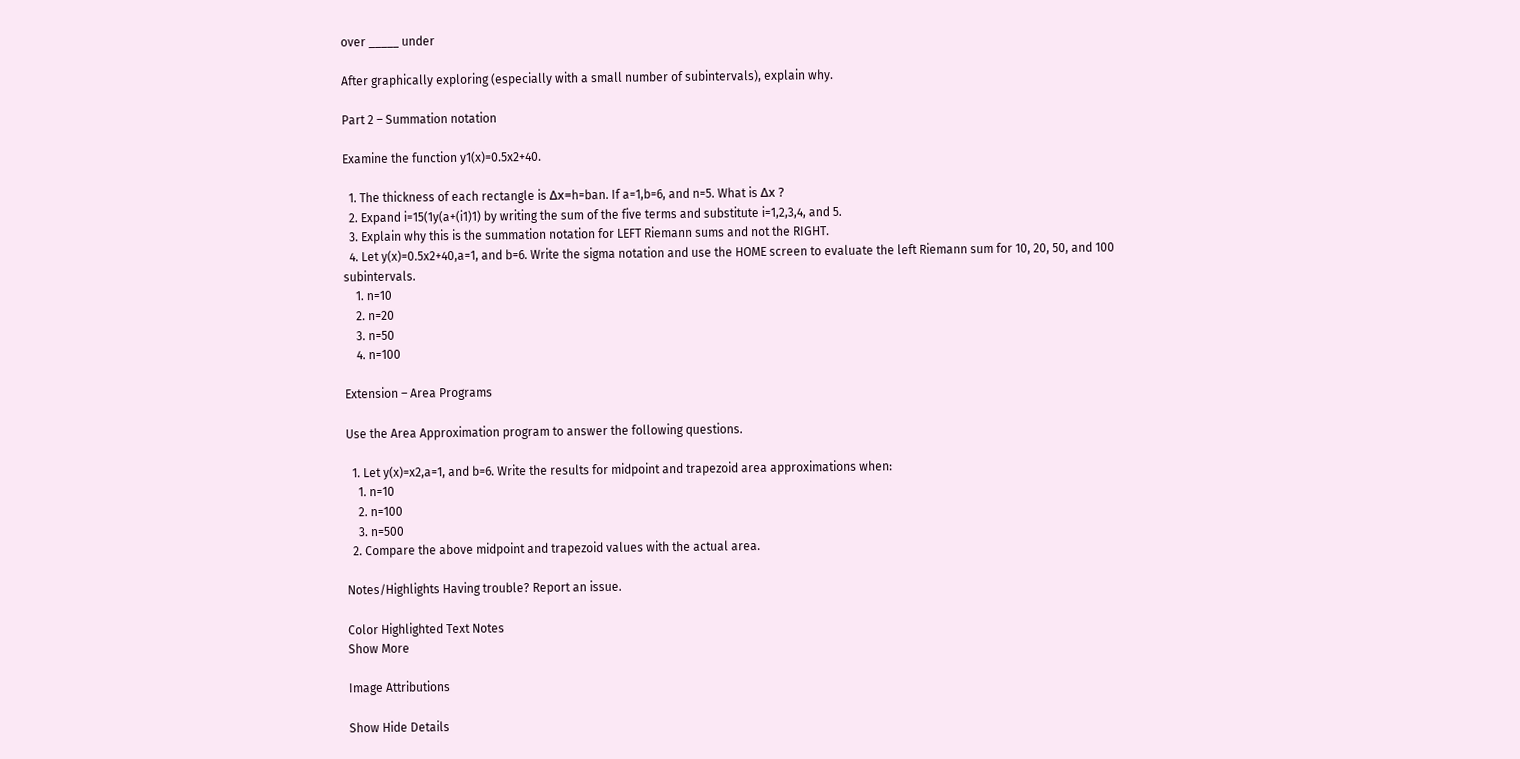over _____ under

After graphically exploring (especially with a small number of subintervals), explain why.

Part 2 – Summation notation

Examine the function y1(x)=0.5x2+40.

  1. The thickness of each rectangle is Δx=h=ban. If a=1,b=6, and n=5. What is Δx ?
  2. Expand i=15(1y(a+(i1)1) by writing the sum of the five terms and substitute i=1,2,3,4, and 5.
  3. Explain why this is the summation notation for LEFT Riemann sums and not the RIGHT.
  4. Let y(x)=0.5x2+40,a=1, and b=6. Write the sigma notation and use the HOME screen to evaluate the left Riemann sum for 10, 20, 50, and 100 subintervals.
    1. n=10
    2. n=20
    3. n=50
    4. n=100

Extension – Area Programs

Use the Area Approximation program to answer the following questions.

  1. Let y(x)=x2,a=1, and b=6. Write the results for midpoint and trapezoid area approximations when:
    1. n=10
    2. n=100
    3. n=500
  2. Compare the above midpoint and trapezoid values with the actual area.

Notes/Highlights Having trouble? Report an issue.

Color Highlighted Text Notes
Show More

Image Attributions

Show Hide Details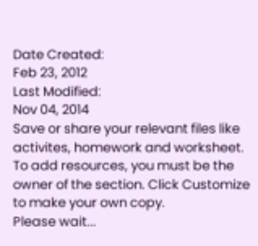Date Created:
Feb 23, 2012
Last Modified:
Nov 04, 2014
Save or share your relevant files like activites, homework and worksheet.
To add resources, you must be the owner of the section. Click Customize to make your own copy.
Please wait...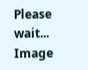Please wait...
Image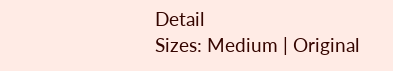Detail
Sizes: Medium | Original